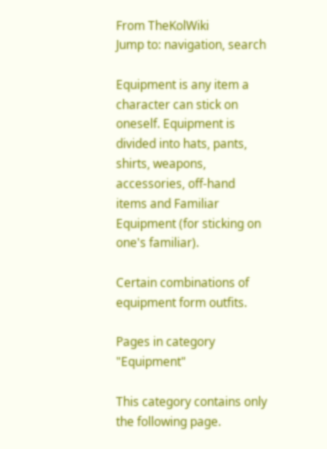From TheKolWiki
Jump to: navigation, search

Equipment is any item a character can stick on oneself. Equipment is divided into hats, pants, shirts, weapons, accessories, off-hand items and Familiar Equipment (for sticking on one's familiar).

Certain combinations of equipment form outfits.

Pages in category "Equipment"

This category contains only the following page.